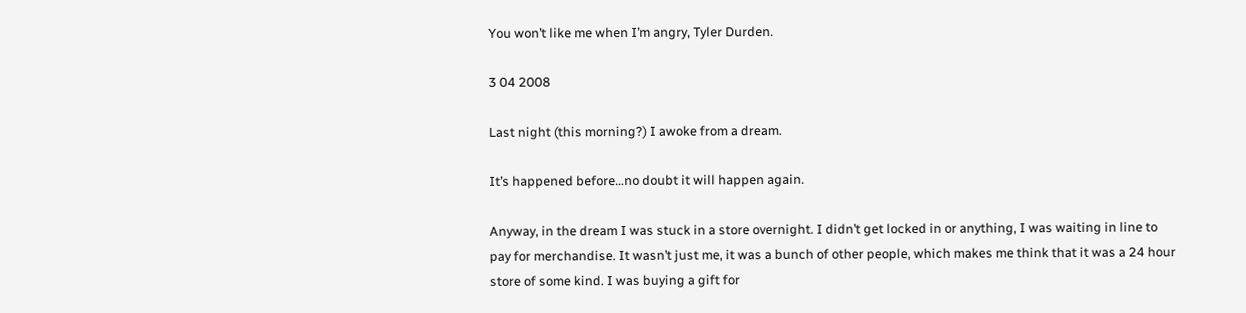You won’t like me when I’m angry, Tyler Durden.

3 04 2008

Last night (this morning?) I awoke from a dream.

It’s happened before…no doubt it will happen again.

Anyway, in the dream I was stuck in a store overnight. I didn’t get locked in or anything, I was waiting in line to pay for merchandise. It wasn’t just me, it was a bunch of other people, which makes me think that it was a 24 hour store of some kind. I was buying a gift for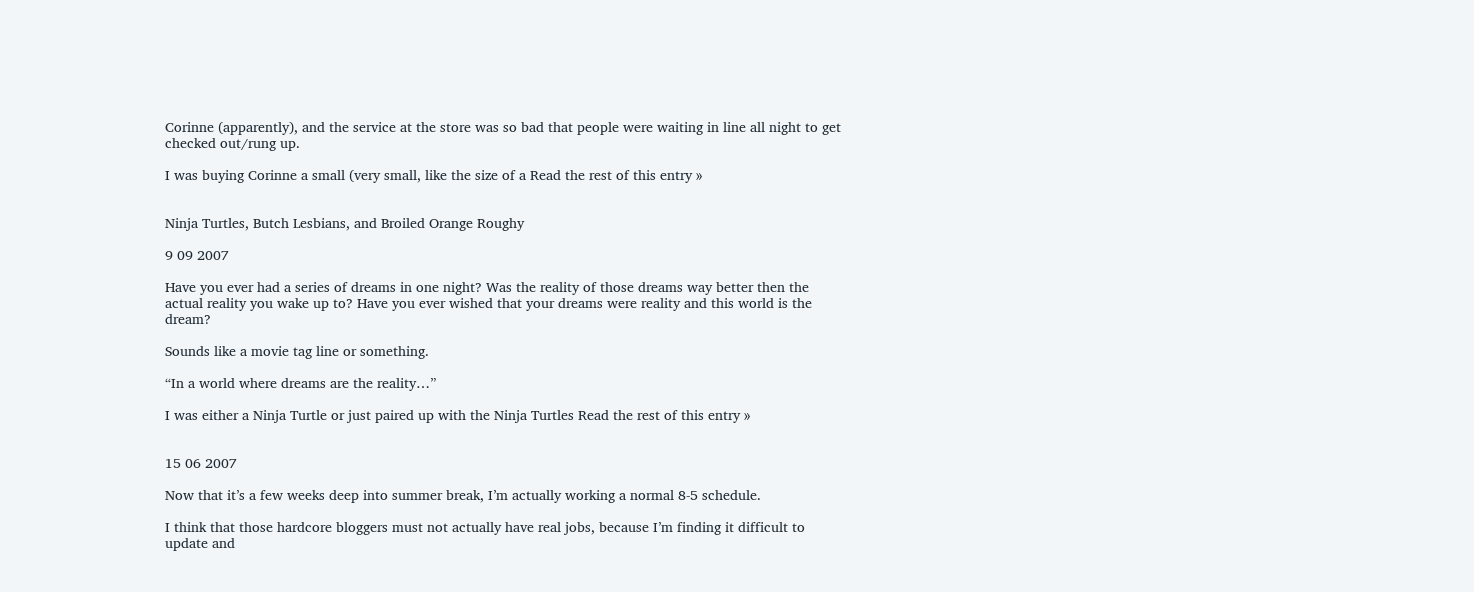Corinne (apparently), and the service at the store was so bad that people were waiting in line all night to get checked out/rung up.

I was buying Corinne a small (very small, like the size of a Read the rest of this entry »


Ninja Turtles, Butch Lesbians, and Broiled Orange Roughy

9 09 2007

Have you ever had a series of dreams in one night? Was the reality of those dreams way better then the actual reality you wake up to? Have you ever wished that your dreams were reality and this world is the dream?

Sounds like a movie tag line or something.

“In a world where dreams are the reality…”

I was either a Ninja Turtle or just paired up with the Ninja Turtles Read the rest of this entry »


15 06 2007

Now that it’s a few weeks deep into summer break, I’m actually working a normal 8-5 schedule.

I think that those hardcore bloggers must not actually have real jobs, because I’m finding it difficult to update and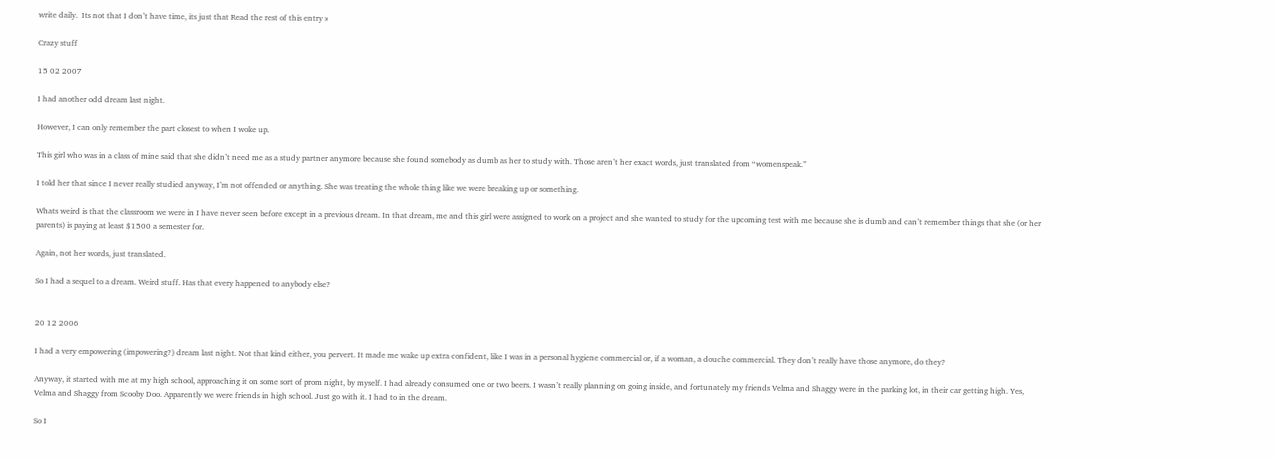write daily.  Its not that I don’t have time, its just that Read the rest of this entry »

Crazy stuff

15 02 2007

I had another odd dream last night.

However, I can only remember the part closest to when I woke up.

This girl who was in a class of mine said that she didn’t need me as a study partner anymore because she found somebody as dumb as her to study with. Those aren’t her exact words, just translated from “womenspeak.”

I told her that since I never really studied anyway, I’m not offended or anything. She was treating the whole thing like we were breaking up or something.

Whats weird is that the classroom we were in I have never seen before except in a previous dream. In that dream, me and this girl were assigned to work on a project and she wanted to study for the upcoming test with me because she is dumb and can’t remember things that she (or her parents) is paying at least $1500 a semester for.

Again, not her words, just translated.

So I had a sequel to a dream. Weird stuff. Has that every happened to anybody else?


20 12 2006

I had a very empowering (impowering?) dream last night. Not that kind either, you pervert. It made me wake up extra confident, like I was in a personal hygiene commercial or, if a woman, a douche commercial. They don’t really have those anymore, do they?

Anyway, it started with me at my high school, approaching it on some sort of prom night, by myself. I had already consumed one or two beers. I wasn’t really planning on going inside, and fortunately my friends Velma and Shaggy were in the parking lot, in their car getting high. Yes, Velma and Shaggy from Scooby Doo. Apparently we were friends in high school. Just go with it. I had to in the dream.

So I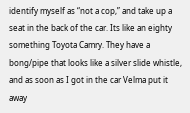identify myself as “not a cop,” and take up a seat in the back of the car. Its like an eighty something Toyota Camry. They have a bong/pipe that looks like a silver slide whistle, and as soon as I got in the car Velma put it away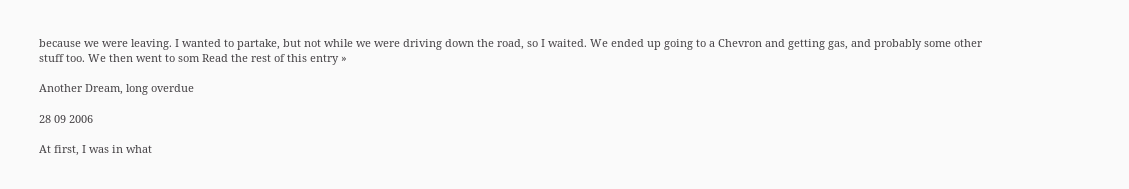because we were leaving. I wanted to partake, but not while we were driving down the road, so I waited. We ended up going to a Chevron and getting gas, and probably some other stuff too. We then went to som Read the rest of this entry »

Another Dream, long overdue

28 09 2006

At first, I was in what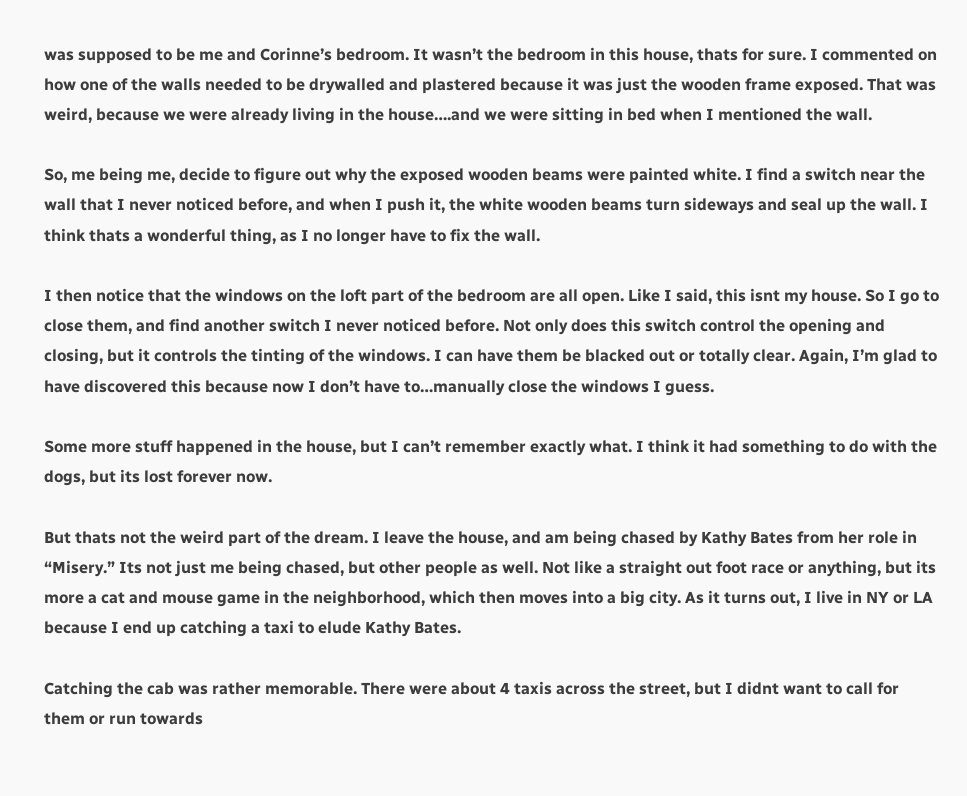was supposed to be me and Corinne’s bedroom. It wasn’t the bedroom in this house, thats for sure. I commented on how one of the walls needed to be drywalled and plastered because it was just the wooden frame exposed. That was weird, because we were already living in the house….and we were sitting in bed when I mentioned the wall.

So, me being me, decide to figure out why the exposed wooden beams were painted white. I find a switch near the wall that I never noticed before, and when I push it, the white wooden beams turn sideways and seal up the wall. I think thats a wonderful thing, as I no longer have to fix the wall.

I then notice that the windows on the loft part of the bedroom are all open. Like I said, this isnt my house. So I go to close them, and find another switch I never noticed before. Not only does this switch control the opening and closing, but it controls the tinting of the windows. I can have them be blacked out or totally clear. Again, I’m glad to have discovered this because now I don’t have to…manually close the windows I guess.

Some more stuff happened in the house, but I can’t remember exactly what. I think it had something to do with the dogs, but its lost forever now.

But thats not the weird part of the dream. I leave the house, and am being chased by Kathy Bates from her role in “Misery.” Its not just me being chased, but other people as well. Not like a straight out foot race or anything, but its more a cat and mouse game in the neighborhood, which then moves into a big city. As it turns out, I live in NY or LA because I end up catching a taxi to elude Kathy Bates.

Catching the cab was rather memorable. There were about 4 taxis across the street, but I didnt want to call for them or run towards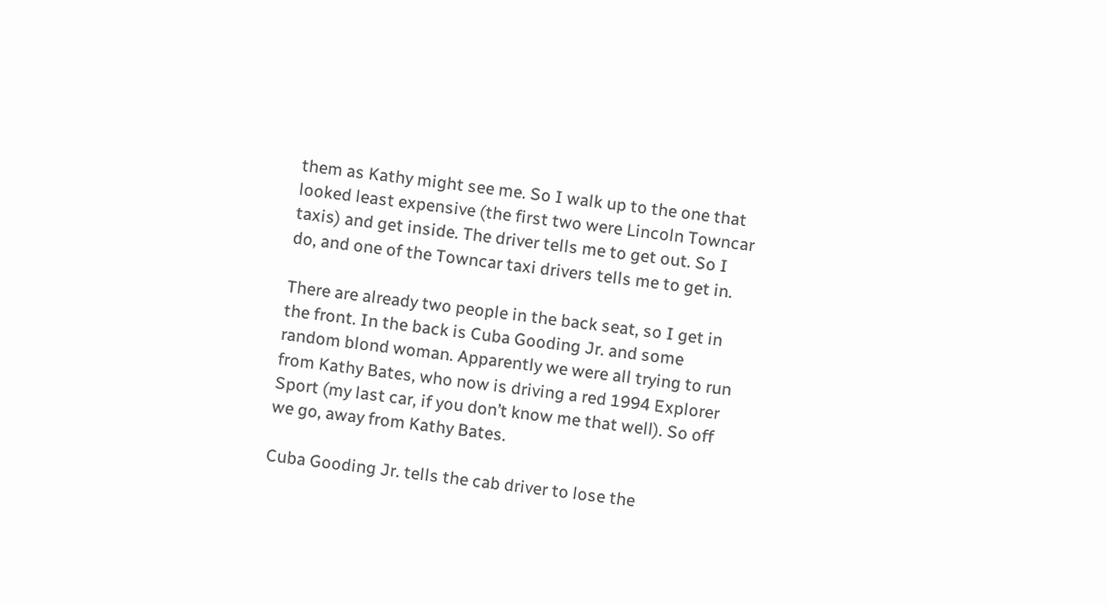them as Kathy might see me. So I walk up to the one that looked least expensive (the first two were Lincoln Towncar taxis) and get inside. The driver tells me to get out. So I do, and one of the Towncar taxi drivers tells me to get in.

There are already two people in the back seat, so I get in the front. In the back is Cuba Gooding Jr. and some random blond woman. Apparently we were all trying to run from Kathy Bates, who now is driving a red 1994 Explorer Sport (my last car, if you don’t know me that well). So off we go, away from Kathy Bates.

Cuba Gooding Jr. tells the cab driver to lose the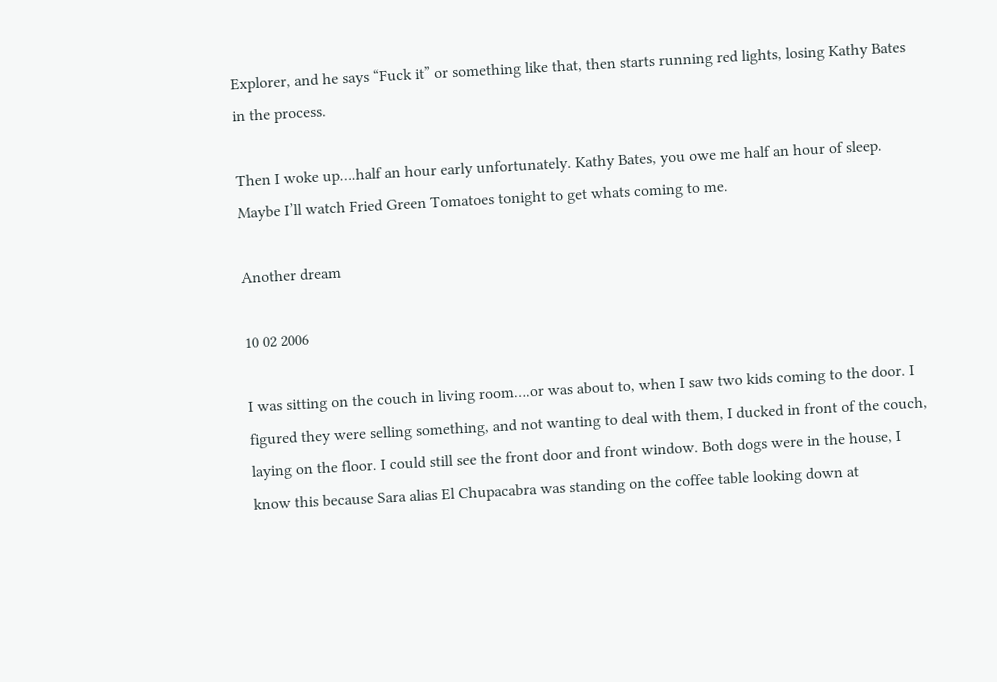Explorer, and he says “Fuck it” or something like that, then starts running red lights, losing Kathy Bates in the process.

Then I woke up….half an hour early unfortunately. Kathy Bates, you owe me half an hour of sleep. Maybe I’ll watch Fried Green Tomatoes tonight to get whats coming to me.

Another dream

10 02 2006

I was sitting on the couch in living room….or was about to, when I saw two kids coming to the door. I figured they were selling something, and not wanting to deal with them, I ducked in front of the couch, laying on the floor. I could still see the front door and front window. Both dogs were in the house, I know this because Sara alias El Chupacabra was standing on the coffee table looking down at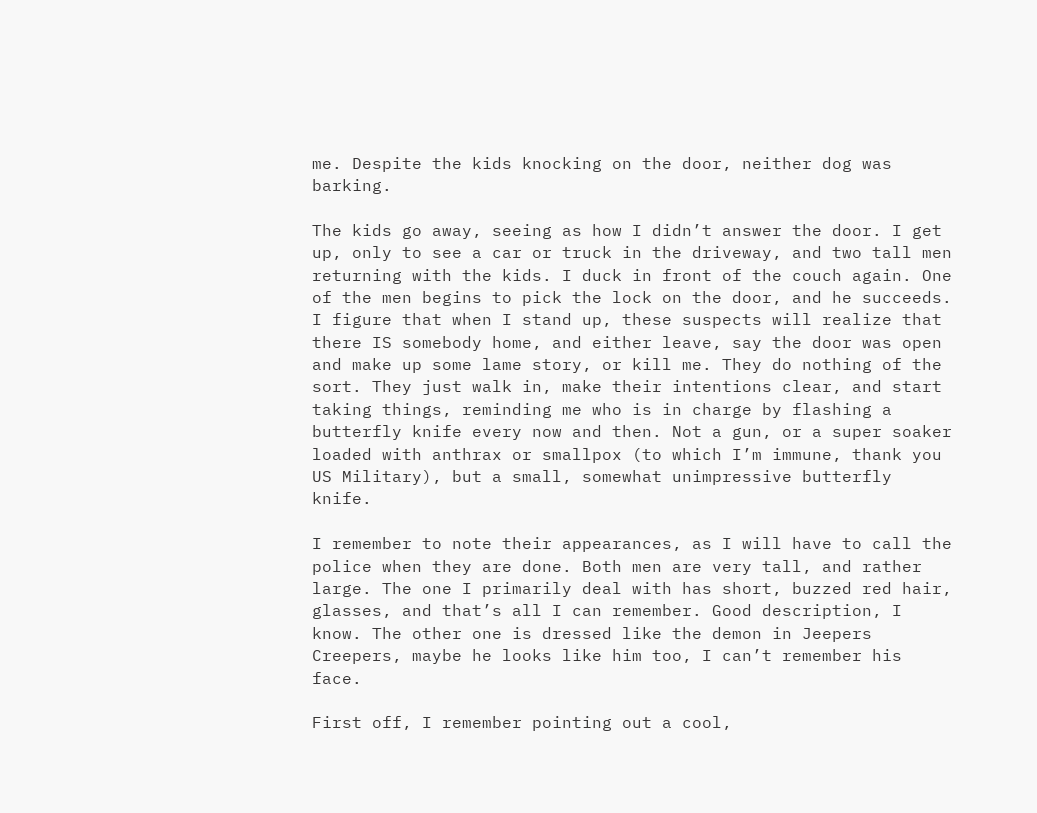me. Despite the kids knocking on the door, neither dog was barking.

The kids go away, seeing as how I didn’t answer the door. I get up, only to see a car or truck in the driveway, and two tall men returning with the kids. I duck in front of the couch again. One of the men begins to pick the lock on the door, and he succeeds. I figure that when I stand up, these suspects will realize that there IS somebody home, and either leave, say the door was open and make up some lame story, or kill me. They do nothing of the sort. They just walk in, make their intentions clear, and start taking things, reminding me who is in charge by flashing a butterfly knife every now and then. Not a gun, or a super soaker loaded with anthrax or smallpox (to which I’m immune, thank you US Military), but a small, somewhat unimpressive butterfly knife.

I remember to note their appearances, as I will have to call the police when they are done. Both men are very tall, and rather large. The one I primarily deal with has short, buzzed red hair, glasses, and that’s all I can remember. Good description, I know. The other one is dressed like the demon in Jeepers Creepers, maybe he looks like him too, I can’t remember his face.

First off, I remember pointing out a cool,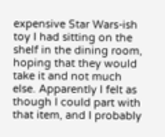expensive Star Wars-ish toy I had sitting on the shelf in the dining room, hoping that they would take it and not much else. Apparently I felt as though I could part with that item, and I probably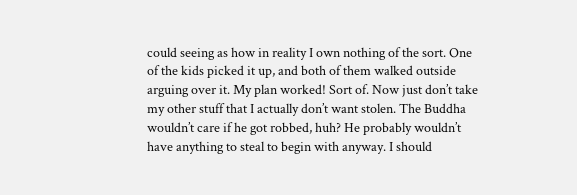could seeing as how in reality I own nothing of the sort. One of the kids picked it up, and both of them walked outside arguing over it. My plan worked! Sort of. Now just don’t take my other stuff that I actually don’t want stolen. The Buddha wouldn’t care if he got robbed, huh? He probably wouldn’t have anything to steal to begin with anyway. I should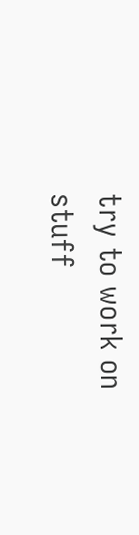try to work on stuff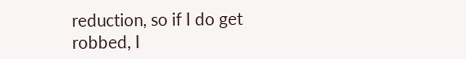reduction, so if I do get robbed, I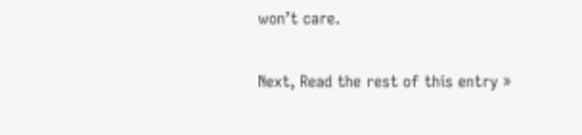won’t care.

Next, Read the rest of this entry »